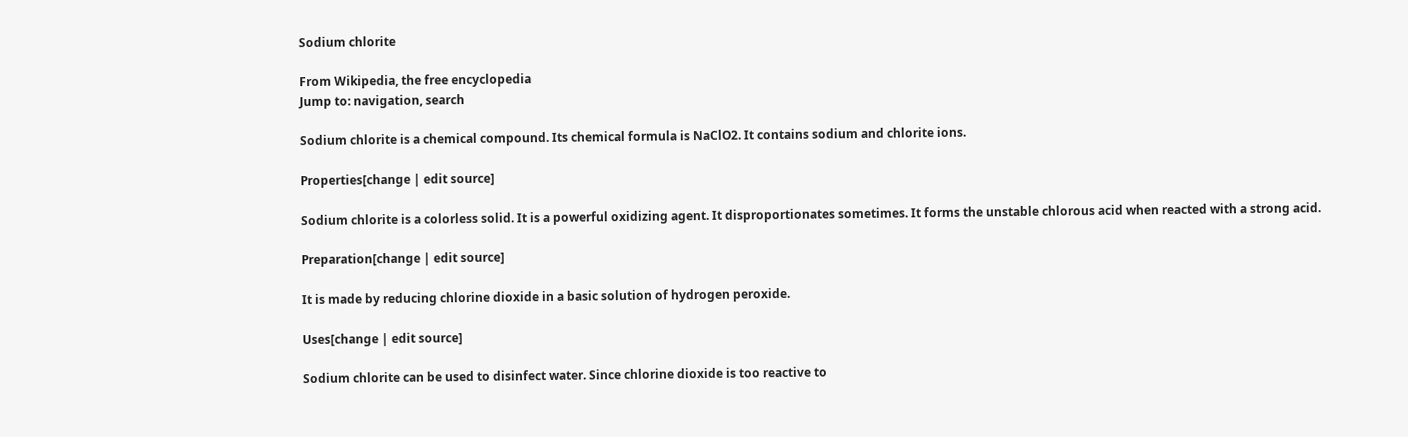Sodium chlorite

From Wikipedia, the free encyclopedia
Jump to: navigation, search

Sodium chlorite is a chemical compound. Its chemical formula is NaClO2. It contains sodium and chlorite ions.

Properties[change | edit source]

Sodium chlorite is a colorless solid. It is a powerful oxidizing agent. It disproportionates sometimes. It forms the unstable chlorous acid when reacted with a strong acid.

Preparation[change | edit source]

It is made by reducing chlorine dioxide in a basic solution of hydrogen peroxide.

Uses[change | edit source]

Sodium chlorite can be used to disinfect water. Since chlorine dioxide is too reactive to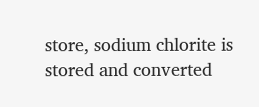store, sodium chlorite is stored and converted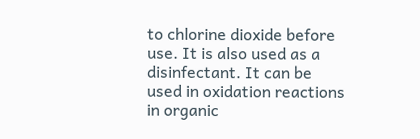to chlorine dioxide before use. It is also used as a disinfectant. It can be used in oxidation reactions in organic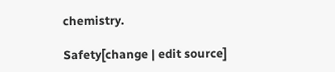chemistry.

Safety[change | edit source]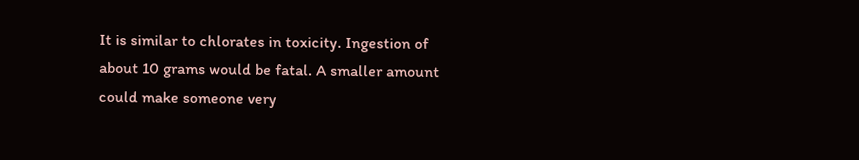It is similar to chlorates in toxicity. Ingestion of about 10 grams would be fatal. A smaller amount could make someone very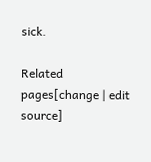sick.

Related pages[change | edit source]